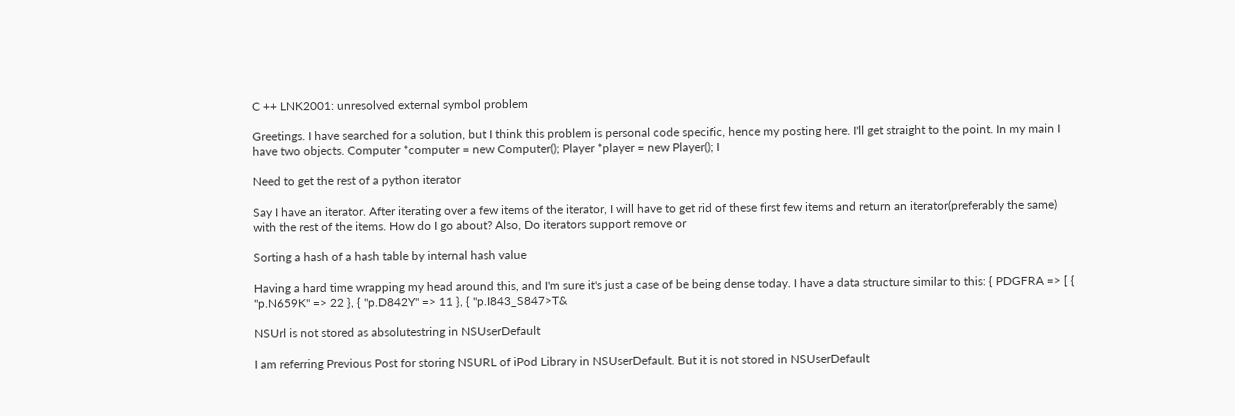C ++ LNK2001: unresolved external symbol problem

Greetings. I have searched for a solution, but I think this problem is personal code specific, hence my posting here. I'll get straight to the point. In my main I have two objects. Computer *computer = new Computer(); Player *player = new Player(); I

Need to get the rest of a python iterator

Say I have an iterator. After iterating over a few items of the iterator, I will have to get rid of these first few items and return an iterator(preferably the same) with the rest of the items. How do I go about? Also, Do iterators support remove or

Sorting a hash of a hash table by internal hash value

Having a hard time wrapping my head around this, and I'm sure it's just a case of be being dense today. I have a data structure similar to this: { PDGFRA => [ { "p.N659K" => 22 }, { "p.D842Y" => 11 }, { "p.I843_S847>T&

NSUrl is not stored as absolutestring in NSUserDefault

I am referring Previous Post for storing NSURL of iPod Library in NSUserDefault. But it is not stored in NSUserDefault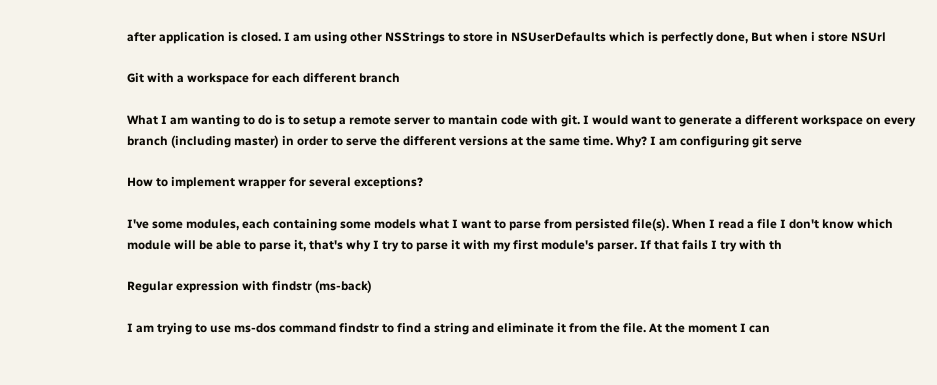after application is closed. I am using other NSStrings to store in NSUserDefaults which is perfectly done, But when i store NSUrl

Git with a workspace for each different branch

What I am wanting to do is to setup a remote server to mantain code with git. I would want to generate a different workspace on every branch (including master) in order to serve the different versions at the same time. Why? I am configuring git serve

How to implement wrapper for several exceptions?

I've some modules, each containing some models what I want to parse from persisted file(s). When I read a file I don't know which module will be able to parse it, that's why I try to parse it with my first module's parser. If that fails I try with th

Regular expression with findstr (ms-back)

I am trying to use ms-dos command findstr to find a string and eliminate it from the file. At the moment I can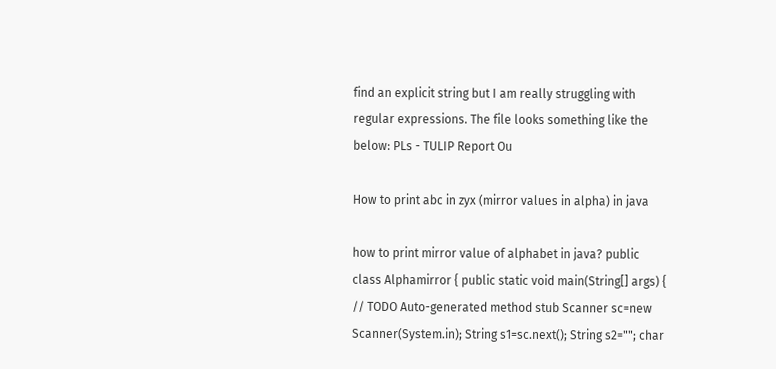find an explicit string but I am really struggling with regular expressions. The file looks something like the below: PLs - TULIP Report Ou

How to print abc in zyx (mirror values in alpha) in java

how to print mirror value of alphabet in java? public class Alphamirror { public static void main(String[] args) { // TODO Auto-generated method stub Scanner sc=new Scanner(System.in); String s1=sc.next(); String s2=""; char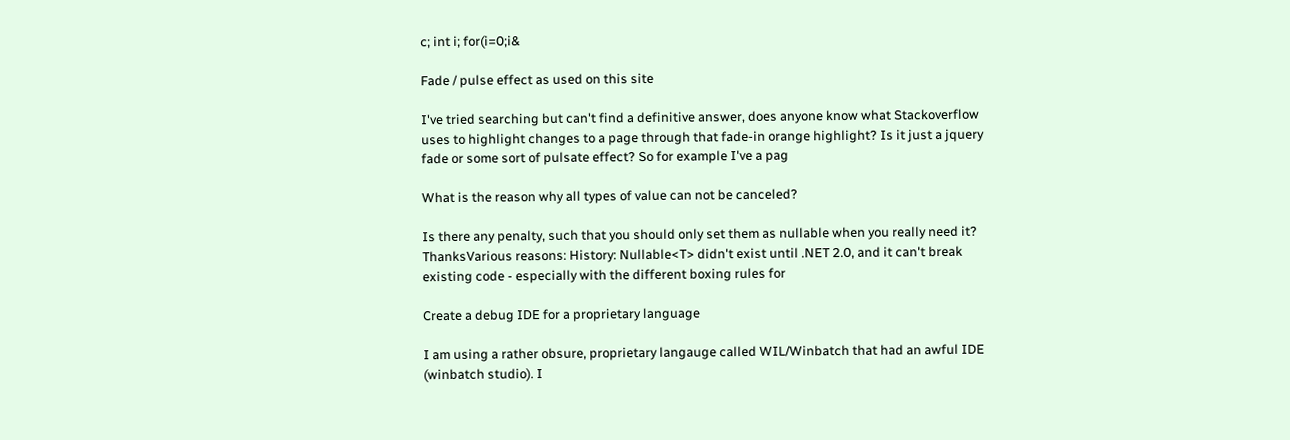c; int i; for(i=0;i&

Fade / pulse effect as used on this site

I've tried searching but can't find a definitive answer, does anyone know what Stackoverflow uses to highlight changes to a page through that fade-in orange highlight? Is it just a jquery fade or some sort of pulsate effect? So for example I've a pag

What is the reason why all types of value can not be canceled?

Is there any penalty, such that you should only set them as nullable when you really need it? ThanksVarious reasons: History: Nullable<T> didn't exist until .NET 2.0, and it can't break existing code - especially with the different boxing rules for

Create a debug IDE for a proprietary language

I am using a rather obsure, proprietary langauge called WIL/Winbatch that had an awful IDE (winbatch studio). I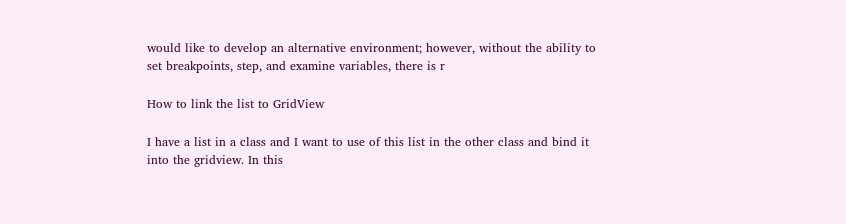would like to develop an alternative environment; however, without the ability to set breakpoints, step, and examine variables, there is r

How to link the list to GridView

I have a list in a class and I want to use of this list in the other class and bind it into the gridview. In this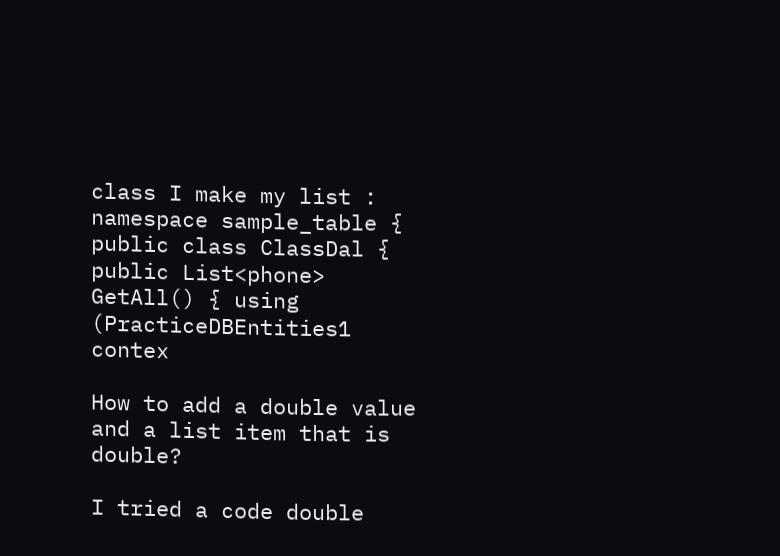class I make my list : namespace sample_table { public class ClassDal { public List<phone> GetAll() { using (PracticeDBEntities1 contex

How to add a double value and a list item that is double?

I tried a code double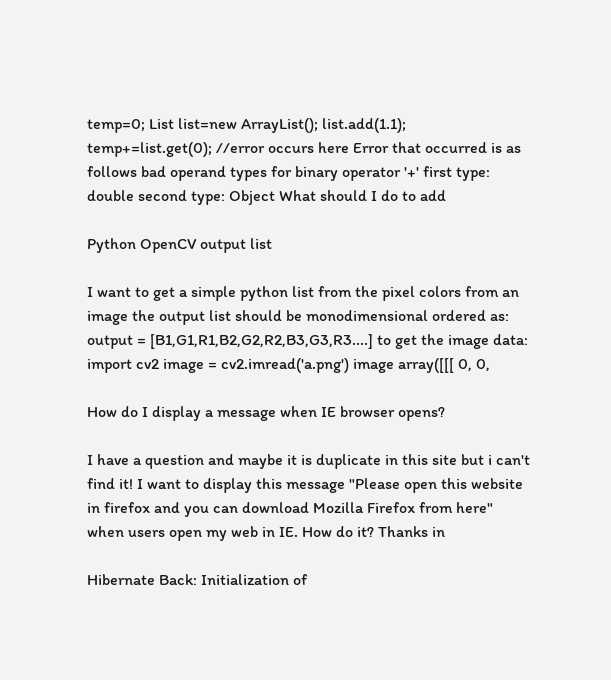temp=0; List list=new ArrayList(); list.add(1.1); temp+=list.get(0); //error occurs here Error that occurred is as follows bad operand types for binary operator '+' first type: double second type: Object What should I do to add

Python OpenCV output list

I want to get a simple python list from the pixel colors from an image the output list should be monodimensional ordered as: output = [B1,G1,R1,B2,G2,R2,B3,G3,R3....] to get the image data: import cv2 image = cv2.imread('a.png') image array([[[ 0, 0,

How do I display a message when IE browser opens?

I have a question and maybe it is duplicate in this site but i can't find it! I want to display this message "Please open this website in firefox and you can download Mozilla Firefox from here" when users open my web in IE. How do it? Thanks in

Hibernate Back: Initialization of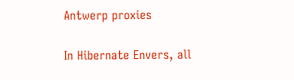Antwerp proxies

In Hibernate Envers, all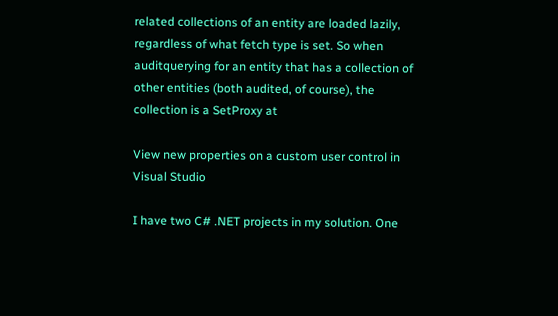related collections of an entity are loaded lazily, regardless of what fetch type is set. So when auditquerying for an entity that has a collection of other entities (both audited, of course), the collection is a SetProxy at

View new properties on a custom user control in Visual Studio

I have two C# .NET projects in my solution. One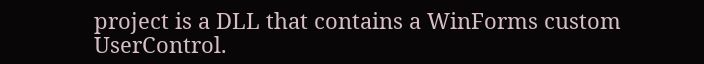project is a DLL that contains a WinForms custom UserControl.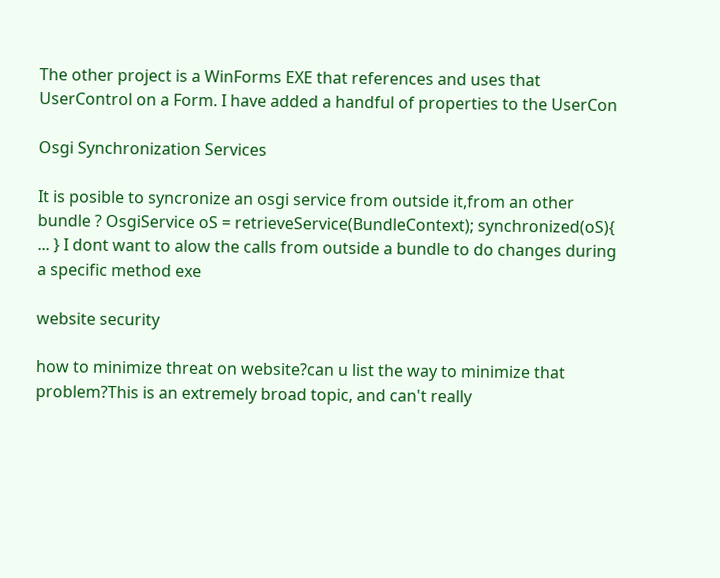The other project is a WinForms EXE that references and uses that UserControl on a Form. I have added a handful of properties to the UserCon

Osgi Synchronization Services

It is posible to syncronize an osgi service from outside it,from an other bundle ? OsgiService oS = retrieveService(BundleContext); synchronized(oS){ ... } I dont want to alow the calls from outside a bundle to do changes during a specific method exe

website security

how to minimize threat on website?can u list the way to minimize that problem?This is an extremely broad topic, and can't really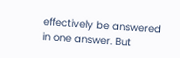effectively be answered in one answer. But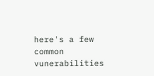here's a few common vunerabilities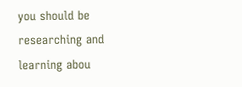you should be researching and learning abou